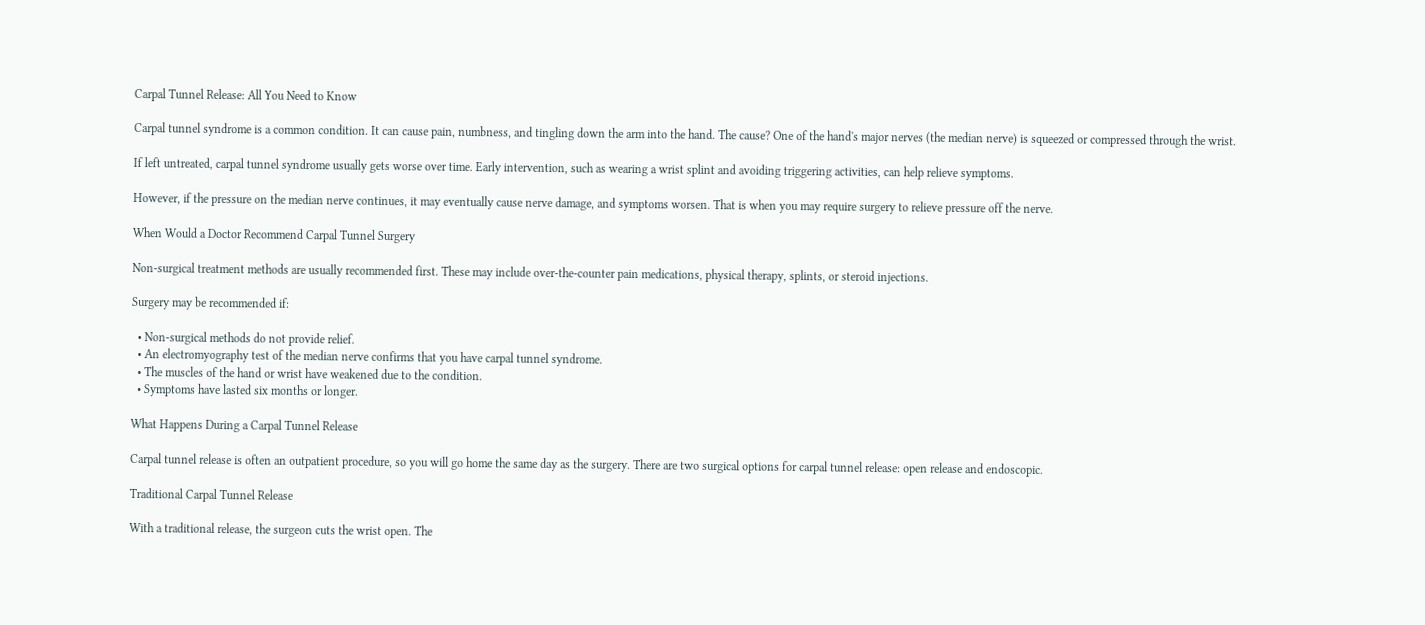Carpal Tunnel Release: All You Need to Know

Carpal tunnel syndrome is a common condition. It can cause pain, numbness, and tingling down the arm into the hand. The cause? One of the hand's major nerves (the median nerve) is squeezed or compressed through the wrist.

If left untreated, carpal tunnel syndrome usually gets worse over time. Early intervention, such as wearing a wrist splint and avoiding triggering activities, can help relieve symptoms.

However, if the pressure on the median nerve continues, it may eventually cause nerve damage, and symptoms worsen. That is when you may require surgery to relieve pressure off the nerve.

When Would a Doctor Recommend Carpal Tunnel Surgery

Non-surgical treatment methods are usually recommended first. These may include over-the-counter pain medications, physical therapy, splints, or steroid injections.

Surgery may be recommended if:

  • Non-surgical methods do not provide relief.
  • An electromyography test of the median nerve confirms that you have carpal tunnel syndrome.
  • The muscles of the hand or wrist have weakened due to the condition.
  • Symptoms have lasted six months or longer.

What Happens During a Carpal Tunnel Release

Carpal tunnel release is often an outpatient procedure, so you will go home the same day as the surgery. There are two surgical options for carpal tunnel release: open release and endoscopic.

Traditional Carpal Tunnel Release

With a traditional release, the surgeon cuts the wrist open. The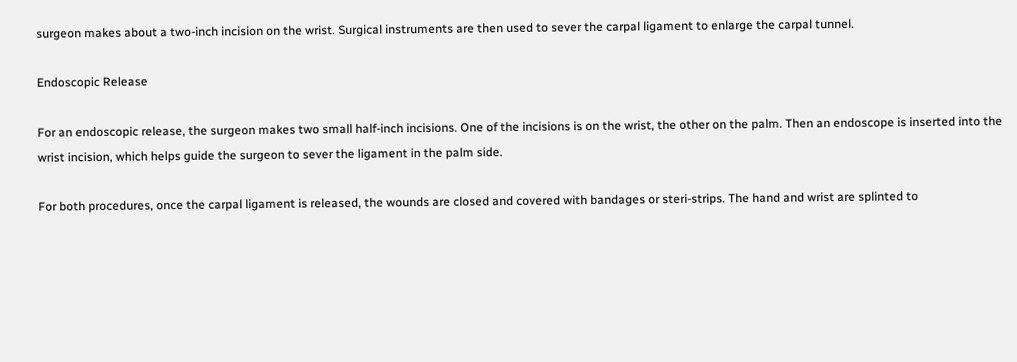surgeon makes about a two-inch incision on the wrist. Surgical instruments are then used to sever the carpal ligament to enlarge the carpal tunnel.

Endoscopic Release

For an endoscopic release, the surgeon makes two small half-inch incisions. One of the incisions is on the wrist, the other on the palm. Then an endoscope is inserted into the wrist incision, which helps guide the surgeon to sever the ligament in the palm side.

For both procedures, once the carpal ligament is released, the wounds are closed and covered with bandages or steri-strips. The hand and wrist are splinted to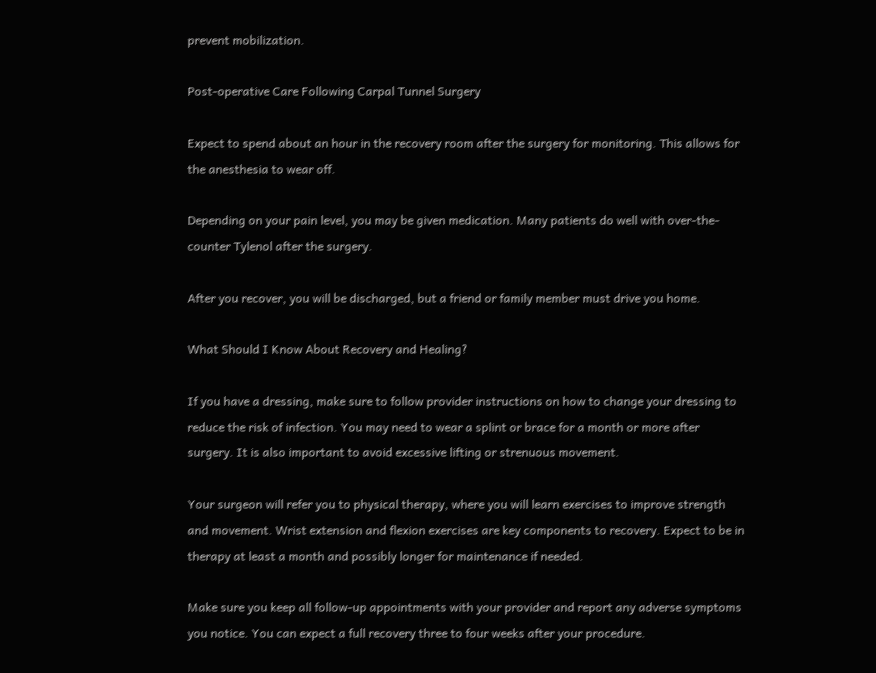prevent mobilization.

Post-operative Care Following Carpal Tunnel Surgery

Expect to spend about an hour in the recovery room after the surgery for monitoring. This allows for the anesthesia to wear off.

Depending on your pain level, you may be given medication. Many patients do well with over-the-counter Tylenol after the surgery.

After you recover, you will be discharged, but a friend or family member must drive you home.

What Should I Know About Recovery and Healing?

If you have a dressing, make sure to follow provider instructions on how to change your dressing to reduce the risk of infection. You may need to wear a splint or brace for a month or more after surgery. It is also important to avoid excessive lifting or strenuous movement.

Your surgeon will refer you to physical therapy, where you will learn exercises to improve strength and movement. Wrist extension and flexion exercises are key components to recovery. Expect to be in therapy at least a month and possibly longer for maintenance if needed.

Make sure you keep all follow-up appointments with your provider and report any adverse symptoms you notice. You can expect a full recovery three to four weeks after your procedure.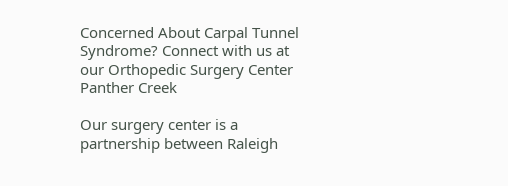Concerned About Carpal Tunnel Syndrome? Connect with us at our Orthopedic Surgery Center Panther Creek

Our surgery center is a partnership between Raleigh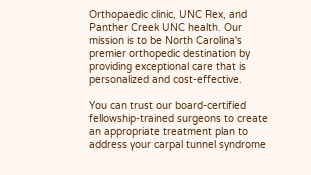Orthopaedic clinic, UNC Rex, and Panther Creek UNC health. Our mission is to be North Carolina's premier orthopedic destination by providing exceptional care that is personalized and cost-effective.

You can trust our board-certified fellowship-trained surgeons to create an appropriate treatment plan to address your carpal tunnel syndrome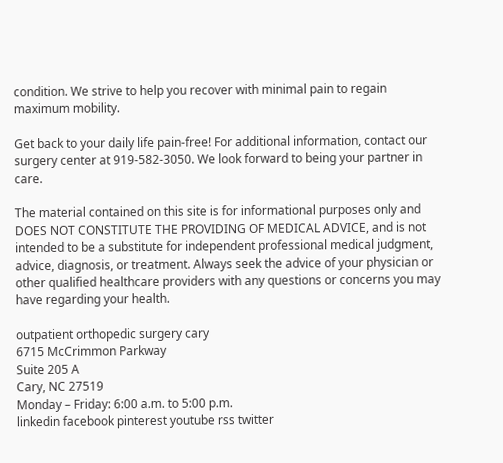condition. We strive to help you recover with minimal pain to regain maximum mobility.

Get back to your daily life pain-free! For additional information, contact our surgery center at 919-582-3050. We look forward to being your partner in care.

The material contained on this site is for informational purposes only and DOES NOT CONSTITUTE THE PROVIDING OF MEDICAL ADVICE, and is not intended to be a substitute for independent professional medical judgment, advice, diagnosis, or treatment. Always seek the advice of your physician or other qualified healthcare providers with any questions or concerns you may have regarding your health.

outpatient orthopedic surgery cary
6715 McCrimmon Parkway
Suite 205 A
Cary, NC 27519
Monday – Friday: 6:00 a.m. to 5:00 p.m.
linkedin facebook pinterest youtube rss twitter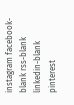instagram facebook-blank rss-blank linkedin-blank pinterest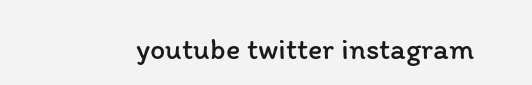youtube twitter instagram